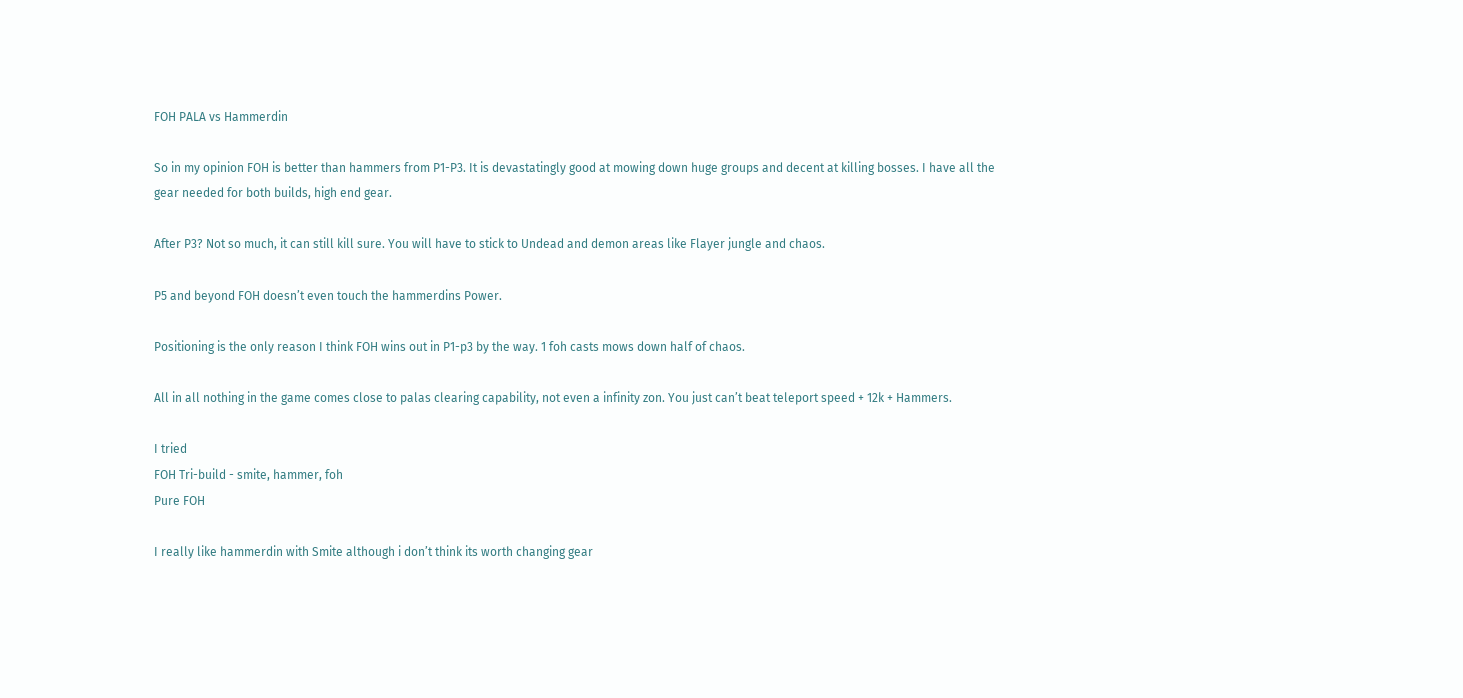FOH PALA vs Hammerdin

So in my opinion FOH is better than hammers from P1-P3. It is devastatingly good at mowing down huge groups and decent at killing bosses. I have all the gear needed for both builds, high end gear.

After P3? Not so much, it can still kill sure. You will have to stick to Undead and demon areas like Flayer jungle and chaos.

P5 and beyond FOH doesn’t even touch the hammerdins Power.

Positioning is the only reason I think FOH wins out in P1-p3 by the way. 1 foh casts mows down half of chaos.

All in all nothing in the game comes close to palas clearing capability, not even a infinity zon. You just can’t beat teleport speed + 12k + Hammers.

I tried
FOH Tri-build - smite, hammer, foh
Pure FOH

I really like hammerdin with Smite although i don’t think its worth changing gear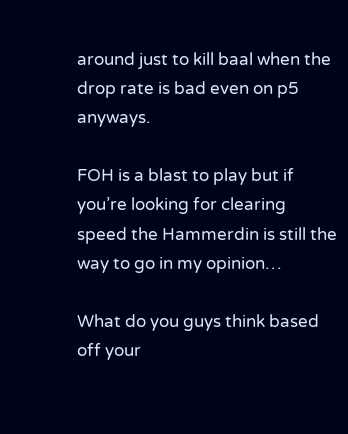around just to kill baal when the drop rate is bad even on p5 anyways.

FOH is a blast to play but if you’re looking for clearing speed the Hammerdin is still the way to go in my opinion…

What do you guys think based off your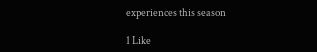experiences this season

1 Like